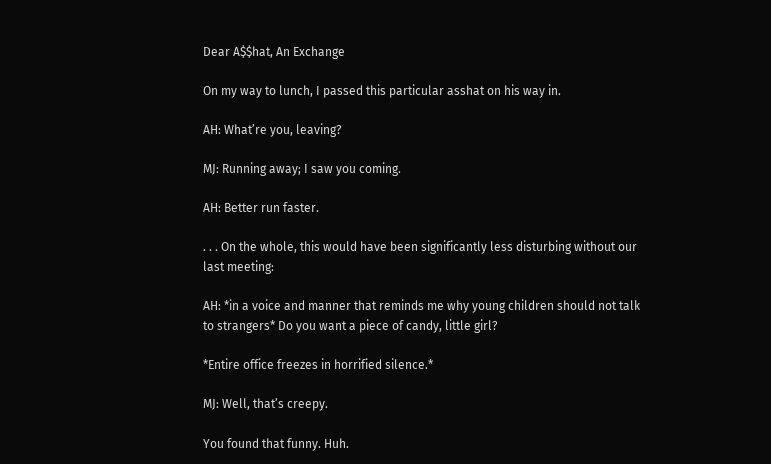Dear A$$hat, An Exchange

On my way to lunch, I passed this particular asshat on his way in.

AH: What’re you, leaving?

MJ: Running away; I saw you coming.

AH: Better run faster.

. . . On the whole, this would have been significantly less disturbing without our last meeting:

AH: *in a voice and manner that reminds me why young children should not talk to strangers* Do you want a piece of candy, little girl?

*Entire office freezes in horrified silence.*

MJ: Well, that’s creepy.

You found that funny. Huh.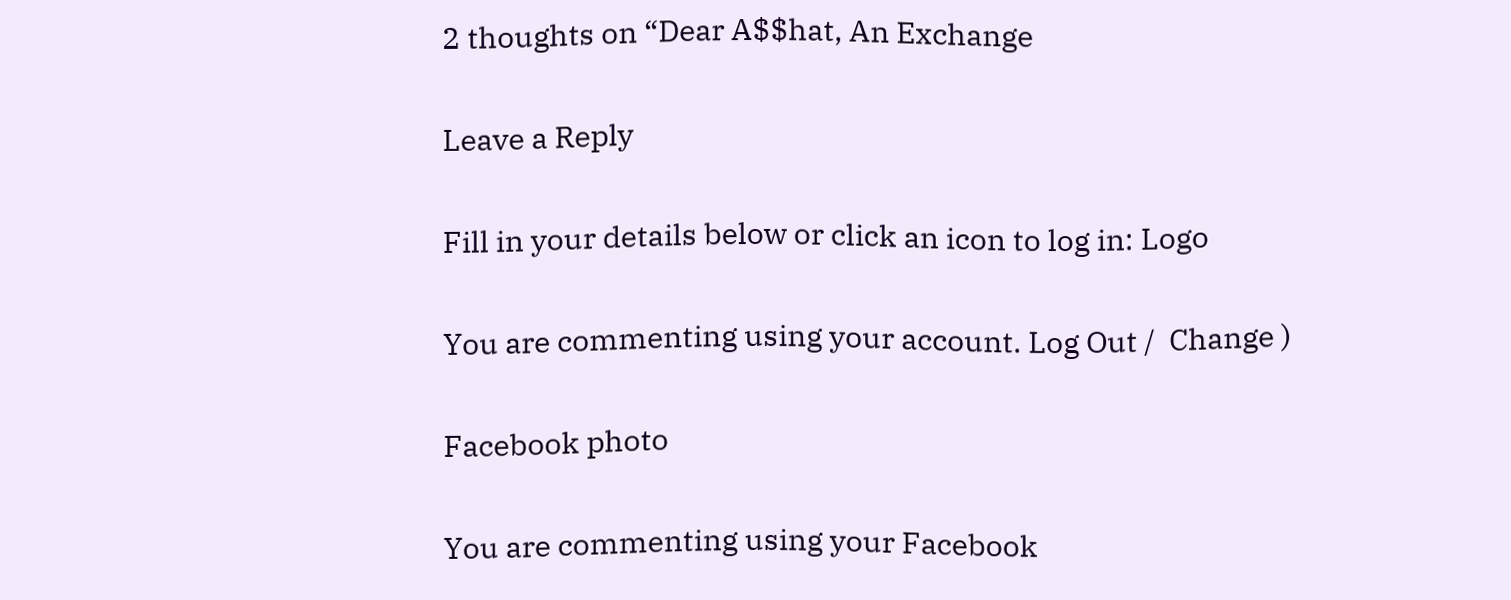2 thoughts on “Dear A$$hat, An Exchange

Leave a Reply

Fill in your details below or click an icon to log in: Logo

You are commenting using your account. Log Out /  Change )

Facebook photo

You are commenting using your Facebook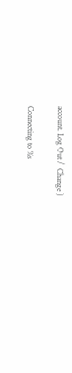account. Log Out /  Change )

Connecting to %s